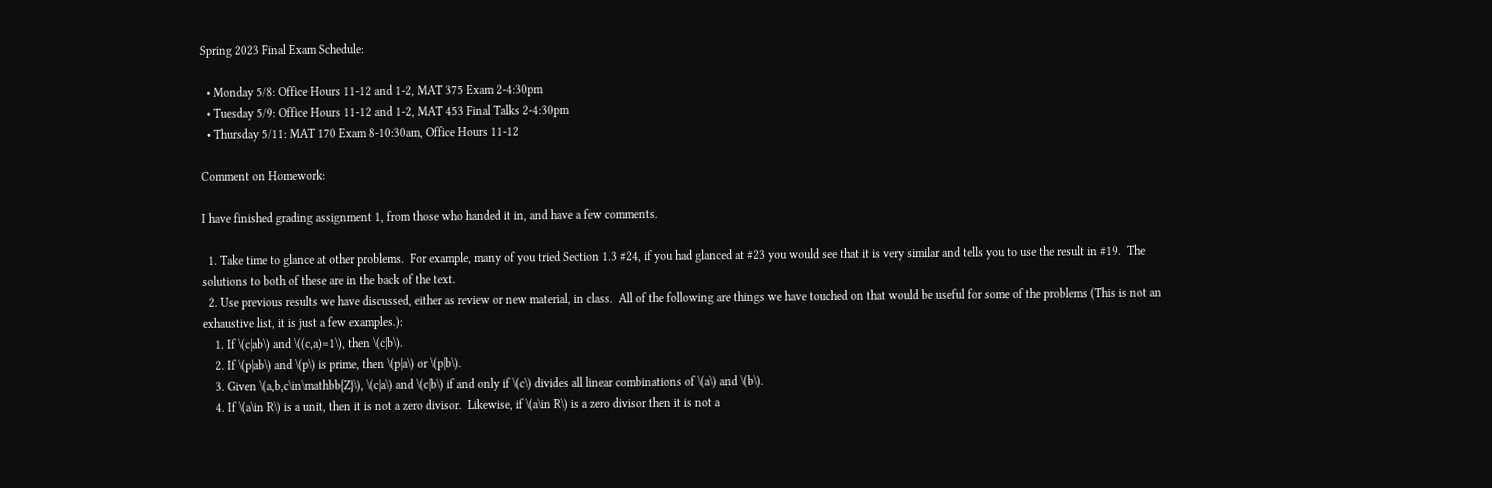Spring 2023 Final Exam Schedule:

  • Monday 5/8: Office Hours 11-12 and 1-2, MAT 375 Exam 2-4:30pm
  • Tuesday 5/9: Office Hours 11-12 and 1-2, MAT 453 Final Talks 2-4:30pm
  • Thursday 5/11: MAT 170 Exam 8-10:30am, Office Hours 11-12

Comment on Homework:

I have finished grading assignment 1, from those who handed it in, and have a few comments.

  1. Take time to glance at other problems.  For example, many of you tried Section 1.3 #24, if you had glanced at #23 you would see that it is very similar and tells you to use the result in #19.  The solutions to both of these are in the back of the text.
  2. Use previous results we have discussed, either as review or new material, in class.  All of the following are things we have touched on that would be useful for some of the problems (This is not an exhaustive list, it is just a few examples.):
    1. If \(c|ab\) and \((c,a)=1\), then \(c|b\).
    2. If \(p|ab\) and \(p\) is prime, then \(p|a\) or \(p|b\).
    3. Given \(a,b,c\in\mathbb{Z}\), \(c|a\) and \(c|b\) if and only if \(c\) divides all linear combinations of \(a\) and \(b\).
    4. If \(a\in R\) is a unit, then it is not a zero divisor.  Likewise, if \(a\in R\) is a zero divisor then it is not a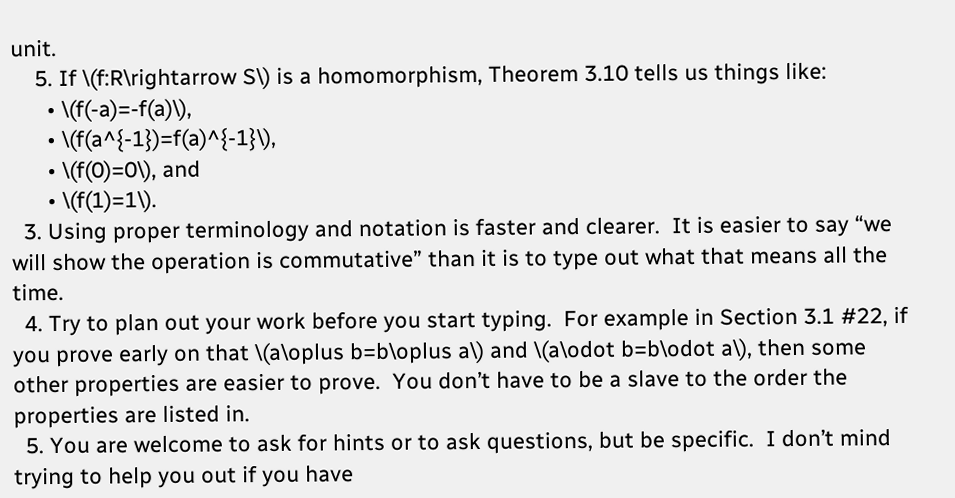unit.
    5. If \(f:R\rightarrow S\) is a homomorphism, Theorem 3.10 tells us things like:
      • \(f(-a)=-f(a)\),
      • \(f(a^{-1})=f(a)^{-1}\),
      • \(f(0)=0\), and
      • \(f(1)=1\).
  3. Using proper terminology and notation is faster and clearer.  It is easier to say “we will show the operation is commutative” than it is to type out what that means all the time.
  4. Try to plan out your work before you start typing.  For example in Section 3.1 #22, if you prove early on that \(a\oplus b=b\oplus a\) and \(a\odot b=b\odot a\), then some other properties are easier to prove.  You don’t have to be a slave to the order the properties are listed in.
  5. You are welcome to ask for hints or to ask questions, but be specific.  I don’t mind trying to help you out if you have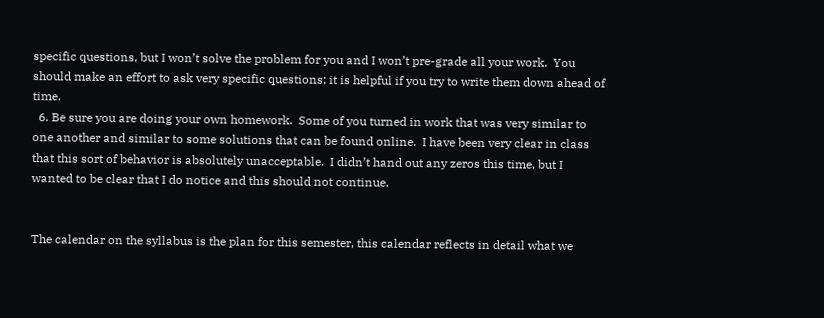specific questions, but I won’t solve the problem for you and I won’t pre-grade all your work.  You should make an effort to ask very specific questions; it is helpful if you try to write them down ahead of time.
  6. Be sure you are doing your own homework.  Some of you turned in work that was very similar to one another and similar to some solutions that can be found online.  I have been very clear in class that this sort of behavior is absolutely unacceptable.  I didn’t hand out any zeros this time, but I wanted to be clear that I do notice and this should not continue.


The calendar on the syllabus is the plan for this semester, this calendar reflects in detail what we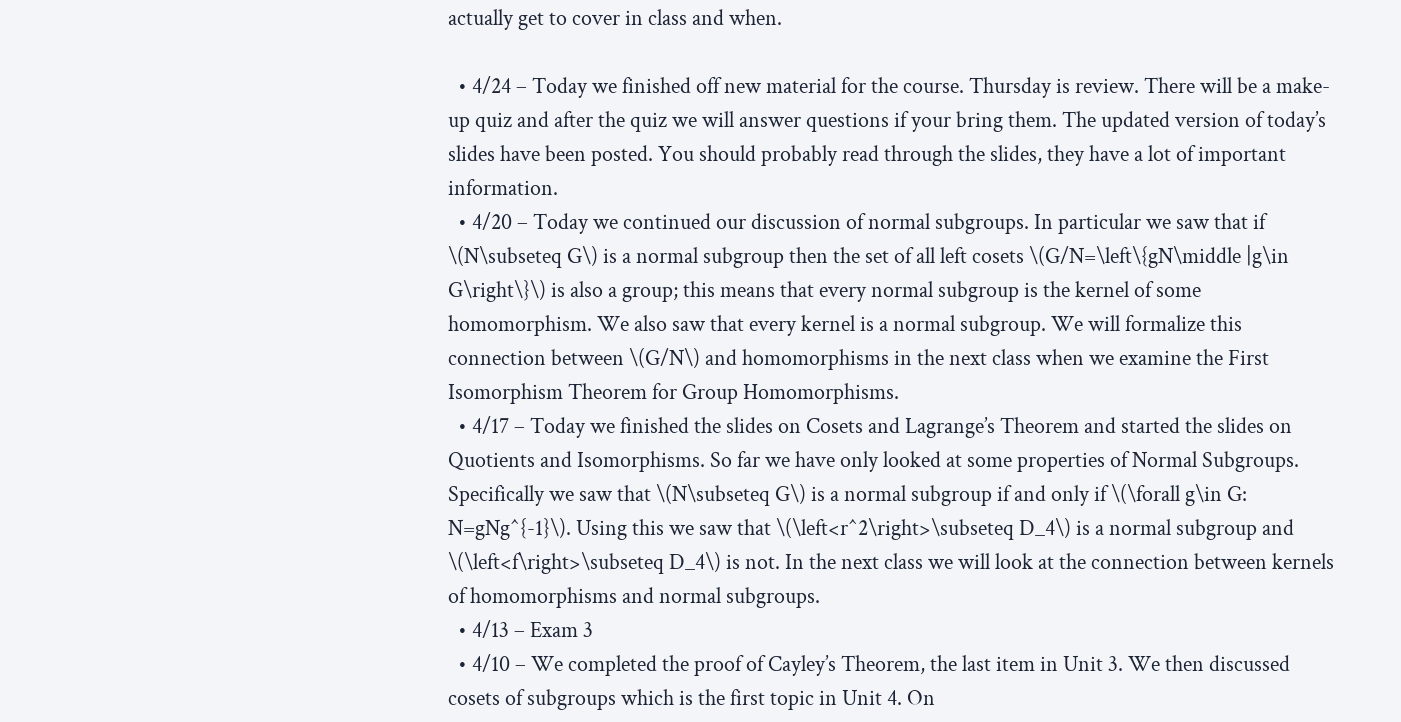actually get to cover in class and when.

  • 4/24 – Today we finished off new material for the course. Thursday is review. There will be a make-up quiz and after the quiz we will answer questions if your bring them. The updated version of today’s slides have been posted. You should probably read through the slides, they have a lot of important information.
  • 4/20 – Today we continued our discussion of normal subgroups. In particular we saw that if \(N\subseteq G\) is a normal subgroup then the set of all left cosets \(G/N=\left\{gN\middle |g\in G\right\}\) is also a group; this means that every normal subgroup is the kernel of some homomorphism. We also saw that every kernel is a normal subgroup. We will formalize this connection between \(G/N\) and homomorphisms in the next class when we examine the First Isomorphism Theorem for Group Homomorphisms.
  • 4/17 – Today we finished the slides on Cosets and Lagrange’s Theorem and started the slides on Quotients and Isomorphisms. So far we have only looked at some properties of Normal Subgroups. Specifically we saw that \(N\subseteq G\) is a normal subgroup if and only if \(\forall g\in G: N=gNg^{-1}\). Using this we saw that \(\left<r^2\right>\subseteq D_4\) is a normal subgroup and \(\left<f\right>\subseteq D_4\) is not. In the next class we will look at the connection between kernels of homomorphisms and normal subgroups.
  • 4/13 – Exam 3
  • 4/10 – We completed the proof of Cayley’s Theorem, the last item in Unit 3. We then discussed cosets of subgroups which is the first topic in Unit 4. On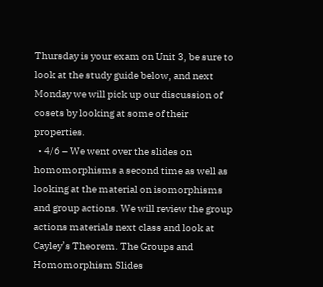Thursday is your exam on Unit 3, be sure to look at the study guide below, and next Monday we will pick up our discussion of cosets by looking at some of their properties.
  • 4/6 – We went over the slides on homomorphisms a second time as well as looking at the material on isomorphisms and group actions. We will review the group actions materials next class and look at Cayley’s Theorem. The Groups and Homomorphism Slides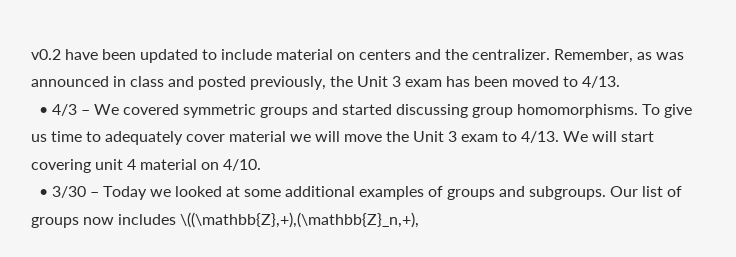v0.2 have been updated to include material on centers and the centralizer. Remember, as was announced in class and posted previously, the Unit 3 exam has been moved to 4/13.
  • 4/3 – We covered symmetric groups and started discussing group homomorphisms. To give us time to adequately cover material we will move the Unit 3 exam to 4/13. We will start covering unit 4 material on 4/10.
  • 3/30 – Today we looked at some additional examples of groups and subgroups. Our list of groups now includes \((\mathbb{Z},+),(\mathbb{Z}_n,+),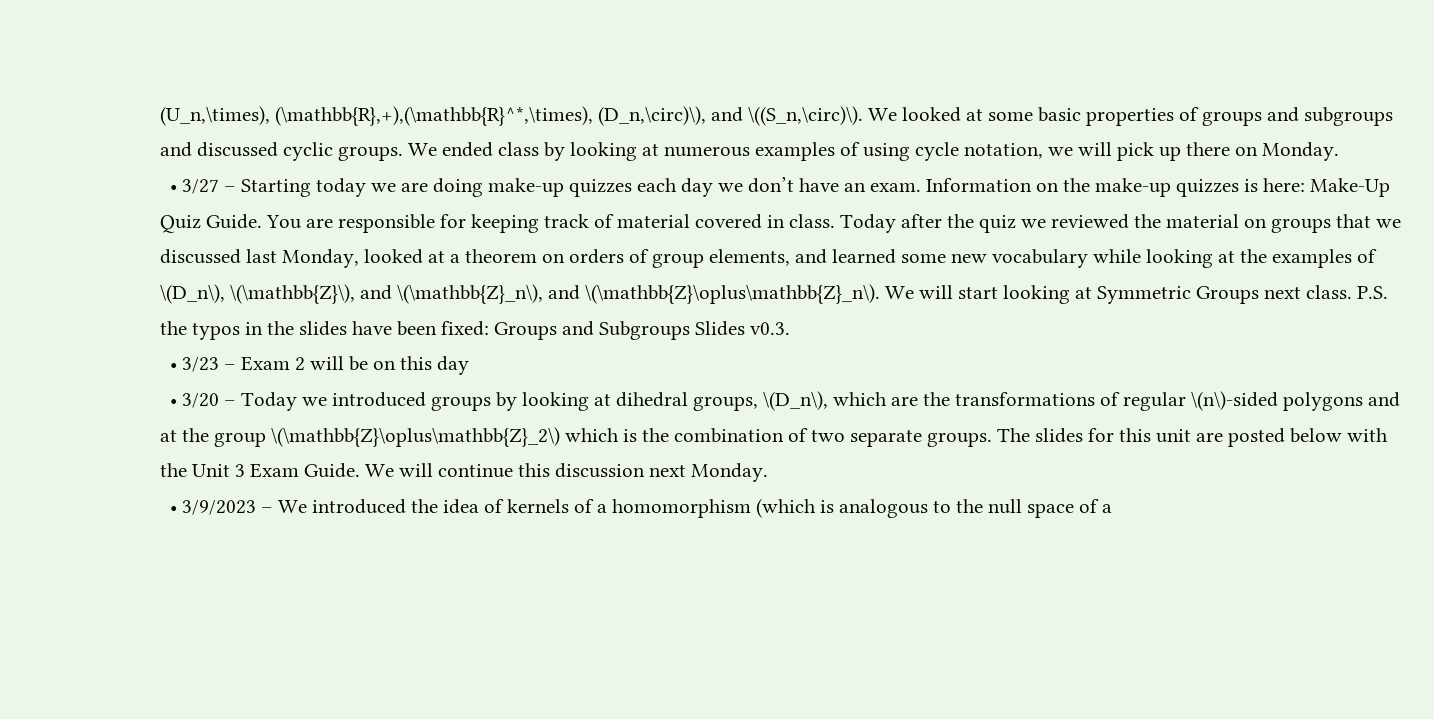(U_n,\times), (\mathbb{R},+),(\mathbb{R}^*,\times), (D_n,\circ)\), and \((S_n,\circ)\). We looked at some basic properties of groups and subgroups and discussed cyclic groups. We ended class by looking at numerous examples of using cycle notation, we will pick up there on Monday.
  • 3/27 – Starting today we are doing make-up quizzes each day we don’t have an exam. Information on the make-up quizzes is here: Make-Up Quiz Guide. You are responsible for keeping track of material covered in class. Today after the quiz we reviewed the material on groups that we discussed last Monday, looked at a theorem on orders of group elements, and learned some new vocabulary while looking at the examples of \(D_n\), \(\mathbb{Z}\), and \(\mathbb{Z}_n\), and \(\mathbb{Z}\oplus\mathbb{Z}_n\). We will start looking at Symmetric Groups next class. P.S. the typos in the slides have been fixed: Groups and Subgroups Slides v0.3.
  • 3/23 – Exam 2 will be on this day
  • 3/20 – Today we introduced groups by looking at dihedral groups, \(D_n\), which are the transformations of regular \(n\)-sided polygons and at the group \(\mathbb{Z}\oplus\mathbb{Z}_2\) which is the combination of two separate groups. The slides for this unit are posted below with the Unit 3 Exam Guide. We will continue this discussion next Monday.
  • 3/9/2023 – We introduced the idea of kernels of a homomorphism (which is analogous to the null space of a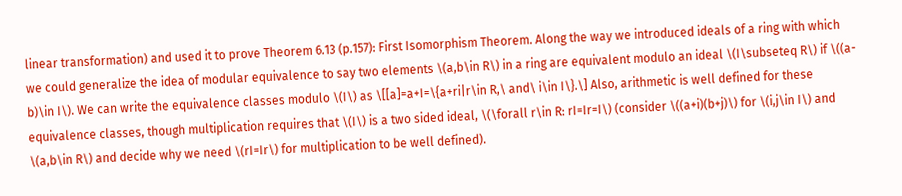linear transformation) and used it to prove Theorem 6.13 (p.157): First Isomorphism Theorem. Along the way we introduced ideals of a ring with which we could generalize the idea of modular equivalence to say two elements \(a,b\in R\) in a ring are equivalent modulo an ideal \(I\subseteq R\) if \((a-b)\in I\). We can write the equivalence classes modulo \(I\) as \[[a]=a+I=\{a+ri|r\in R,\ and\ i\in I\}.\] Also, arithmetic is well defined for these equivalence classes, though multiplication requires that \(I\) is a two sided ideal, \(\forall r\in R: rI=Ir=I\) (consider \((a+i)(b+j)\) for \(i,j\in I\) and \(a,b\in R\) and decide why we need \(rI=Ir\) for multiplication to be well defined).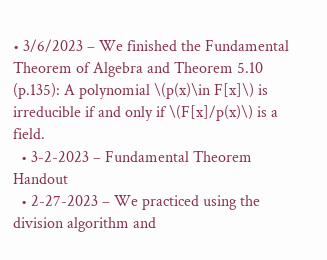• 3/6/2023 – We finished the Fundamental Theorem of Algebra and Theorem 5.10 (p.135): A polynomial \(p(x)\in F[x]\) is irreducible if and only if \(F[x]/p(x)\) is a field.
  • 3-2-2023 – Fundamental Theorem Handout
  • 2-27-2023 – We practiced using the division algorithm and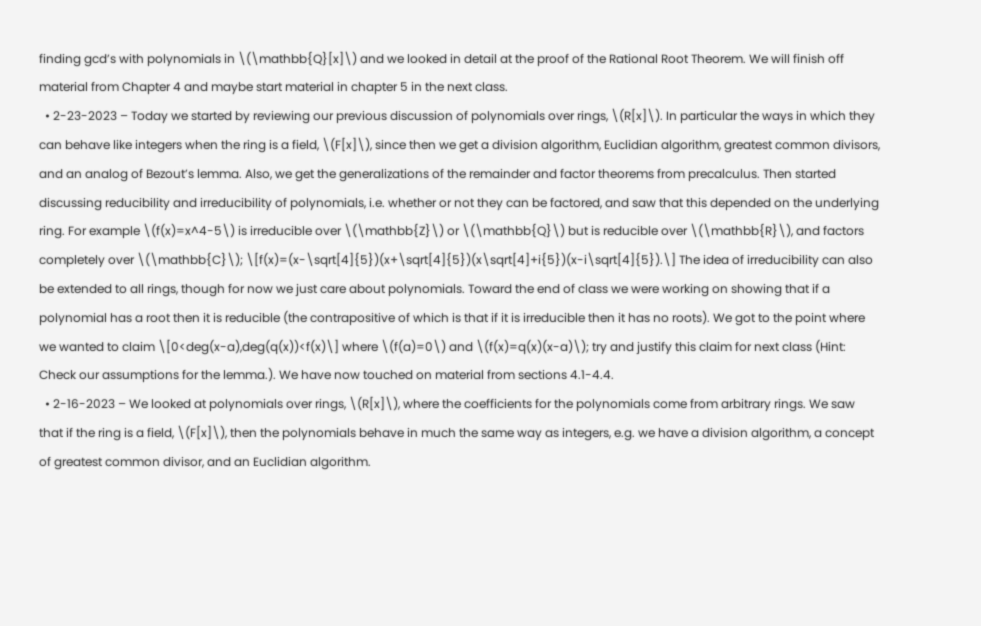finding gcd’s with polynomials in \(\mathbb{Q}[x]\) and we looked in detail at the proof of the Rational Root Theorem. We will finish off material from Chapter 4 and maybe start material in chapter 5 in the next class.
  • 2-23-2023 – Today we started by reviewing our previous discussion of polynomials over rings, \(R[x]\). In particular the ways in which they can behave like integers when the ring is a field, \(F[x]\), since then we get a division algorithm, Euclidian algorithm, greatest common divisors, and an analog of Bezout’s lemma. Also, we get the generalizations of the remainder and factor theorems from precalculus. Then started discussing reducibility and irreducibility of polynomials, i.e. whether or not they can be factored, and saw that this depended on the underlying ring. For example \(f(x)=x^4-5\) is irreducible over \(\mathbb{Z}\) or \(\mathbb{Q}\) but is reducible over \(\mathbb{R}\), and factors completely over \(\mathbb{C}\); \[f(x)=(x-\sqrt[4]{5})(x+\sqrt[4]{5})(x\sqrt[4]+i{5})(x-i\sqrt[4]{5}).\] The idea of irreducibility can also be extended to all rings, though for now we just care about polynomials. Toward the end of class we were working on showing that if a polynomial has a root then it is reducible (the contrapositive of which is that if it is irreducible then it has no roots). We got to the point where we wanted to claim \[0<deg(x-a),deg(q(x))<f(x)\] where \(f(a)=0\) and \(f(x)=q(x)(x-a)\); try and justify this claim for next class (Hint: Check our assumptions for the lemma.). We have now touched on material from sections 4.1-4.4.
  • 2-16-2023 – We looked at polynomials over rings, \(R[x]\), where the coefficients for the polynomials come from arbitrary rings. We saw that if the ring is a field, \(F[x]\), then the polynomials behave in much the same way as integers, e.g. we have a division algorithm, a concept of greatest common divisor, and an Euclidian algorithm.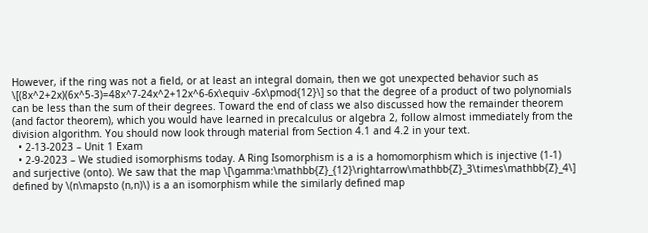However, if the ring was not a field, or at least an integral domain, then we got unexpected behavior such as \[(8x^2+2x)(6x^5-3)=48x^7-24x^2+12x^6-6x\equiv -6x\pmod{12}\] so that the degree of a product of two polynomials can be less than the sum of their degrees. Toward the end of class we also discussed how the remainder theorem (and factor theorem), which you would have learned in precalculus or algebra 2, follow almost immediately from the division algorithm. You should now look through material from Section 4.1 and 4.2 in your text.
  • 2-13-2023 – Unit 1 Exam
  • 2-9-2023 – We studied isomorphisms today. A Ring Isomorphism is a is a homomorphism which is injective (1-1) and surjective (onto). We saw that the map \[\gamma:\mathbb{Z}_{12}\rightarrow\mathbb{Z}_3\times\mathbb{Z}_4\] defined by \(n\mapsto (n,n)\) is a an isomorphism while the similarly defined map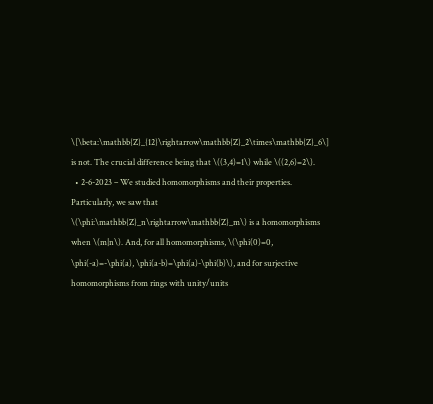\[\beta:\mathbb{Z}_{12}\rightarrow\mathbb{Z}_2\times\mathbb{Z}_6\] is not. The crucial difference being that \((3,4)=1\) while \((2,6)=2\).
  • 2-6-2023 – We studied homomorphisms and their properties. Particularly, we saw that \(\phi:\mathbb{Z}_n\rightarrow\mathbb{Z}_m\) is a homomorphisms when \(m|n\). And, for all homomorphisms, \(\phi(0)=0, \phi(-a)=-\phi(a), \phi(a-b)=\phi(a)-\phi(b)\), and for surjective homomorphisms from rings with unity/units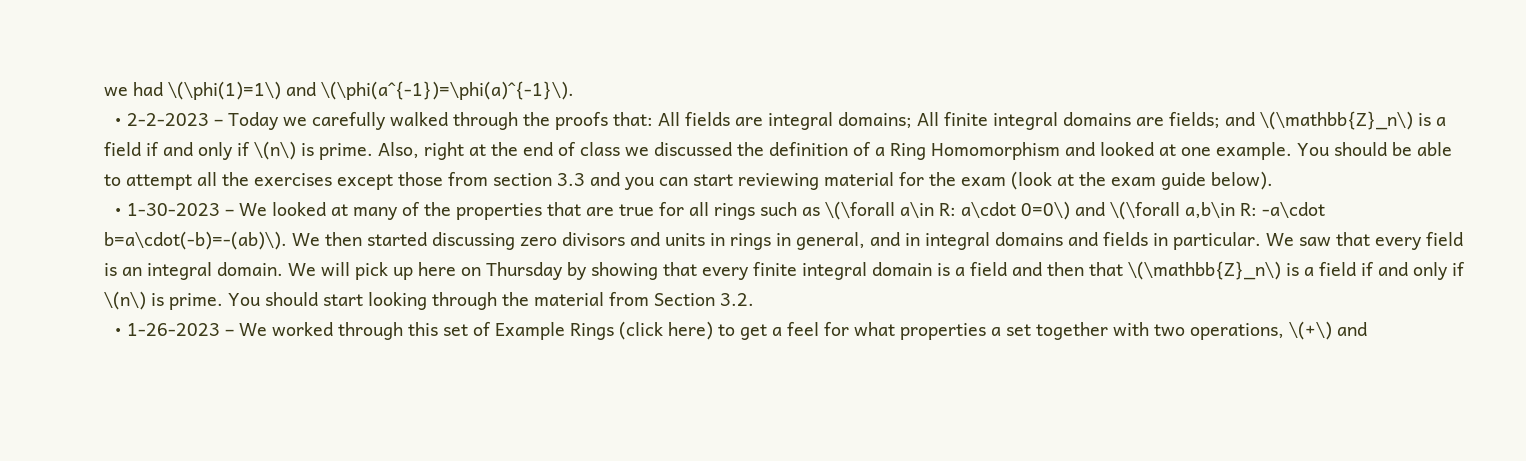we had \(\phi(1)=1\) and \(\phi(a^{-1})=\phi(a)^{-1}\).
  • 2-2-2023 – Today we carefully walked through the proofs that: All fields are integral domains; All finite integral domains are fields; and \(\mathbb{Z}_n\) is a field if and only if \(n\) is prime. Also, right at the end of class we discussed the definition of a Ring Homomorphism and looked at one example. You should be able to attempt all the exercises except those from section 3.3 and you can start reviewing material for the exam (look at the exam guide below).
  • 1-30-2023 – We looked at many of the properties that are true for all rings such as \(\forall a\in R: a\cdot 0=0\) and \(\forall a,b\in R: -a\cdot b=a\cdot(-b)=-(ab)\). We then started discussing zero divisors and units in rings in general, and in integral domains and fields in particular. We saw that every field is an integral domain. We will pick up here on Thursday by showing that every finite integral domain is a field and then that \(\mathbb{Z}_n\) is a field if and only if \(n\) is prime. You should start looking through the material from Section 3.2.
  • 1-26-2023 – We worked through this set of Example Rings (click here) to get a feel for what properties a set together with two operations, \(+\) and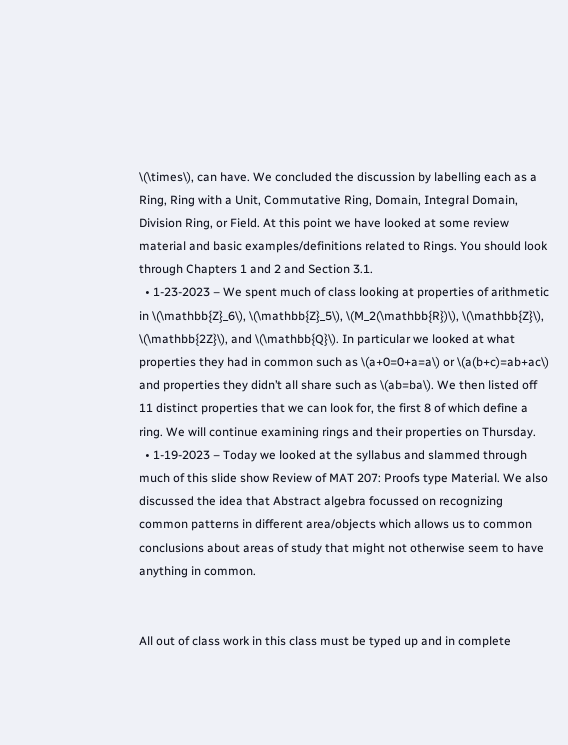\(\times\), can have. We concluded the discussion by labelling each as a Ring, Ring with a Unit, Commutative Ring, Domain, Integral Domain, Division Ring, or Field. At this point we have looked at some review material and basic examples/definitions related to Rings. You should look through Chapters 1 and 2 and Section 3.1.
  • 1-23-2023 – We spent much of class looking at properties of arithmetic in \(\mathbb{Z}_6\), \(\mathbb{Z}_5\), \(M_2(\mathbb{R})\), \(\mathbb{Z}\), \(\mathbb{2Z}\), and \(\mathbb{Q}\). In particular we looked at what properties they had in common such as \(a+0=0+a=a\) or \(a(b+c)=ab+ac\) and properties they didn’t all share such as \(ab=ba\). We then listed off 11 distinct properties that we can look for, the first 8 of which define a ring. We will continue examining rings and their properties on Thursday.
  • 1-19-2023 – Today we looked at the syllabus and slammed through much of this slide show Review of MAT 207: Proofs type Material. We also discussed the idea that Abstract algebra focussed on recognizing common patterns in different area/objects which allows us to common conclusions about areas of study that might not otherwise seem to have anything in common.


All out of class work in this class must be typed up and in complete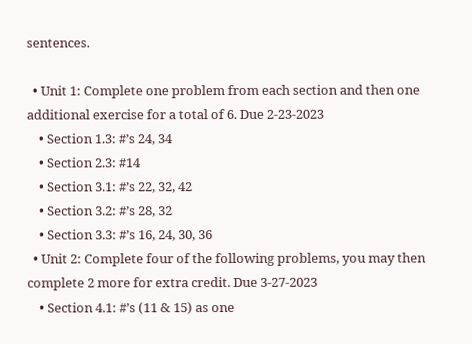sentences.

  • Unit 1: Complete one problem from each section and then one additional exercise for a total of 6. Due 2-23-2023
    • Section 1.3: #’s 24, 34
    • Section 2.3: #14
    • Section 3.1: #’s 22, 32, 42
    • Section 3.2: #’s 28, 32
    • Section 3.3: #’s 16, 24, 30, 36
  • Unit 2: Complete four of the following problems, you may then complete 2 more for extra credit. Due 3-27-2023
    • Section 4.1: #’s (11 & 15) as one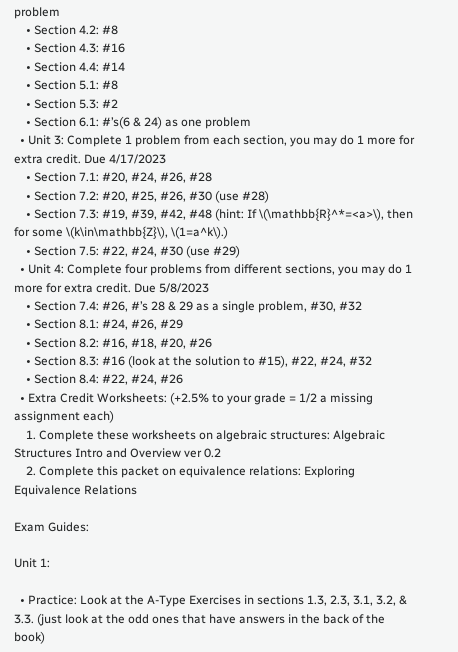problem
    • Section 4.2: #8
    • Section 4.3: #16
    • Section 4.4: #14
    • Section 5.1: #8
    • Section 5.3: #2
    • Section 6.1: #’s(6 & 24) as one problem
  • Unit 3: Complete 1 problem from each section, you may do 1 more for extra credit. Due 4/17/2023
    • Section 7.1: #20, #24, #26, #28
    • Section 7.2: #20, #25, #26, #30 (use #28)
    • Section 7.3: #19, #39, #42, #48 (hint: If \(\mathbb{R}^*=<a>\), then for some \(k\in\mathbb{Z}\), \(1=a^k\).)
    • Section 7.5: #22, #24, #30 (use #29)
  • Unit 4: Complete four problems from different sections, you may do 1 more for extra credit. Due 5/8/2023
    • Section 7.4: #26, #’s 28 & 29 as a single problem, #30, #32
    • Section 8.1: #24, #26, #29
    • Section 8.2: #16, #18, #20, #26
    • Section 8.3: #16 (look at the solution to #15), #22, #24, #32
    • Section 8.4: #22, #24, #26
  • Extra Credit Worksheets: (+2.5% to your grade = 1/2 a missing assignment each)
    1. Complete these worksheets on algebraic structures: Algebraic Structures Intro and Overview ver 0.2
    2. Complete this packet on equivalence relations: Exploring Equivalence Relations

Exam Guides:

Unit 1:

  • Practice: Look at the A-Type Exercises in sections 1.3, 2.3, 3.1, 3.2, & 3.3. (just look at the odd ones that have answers in the back of the book)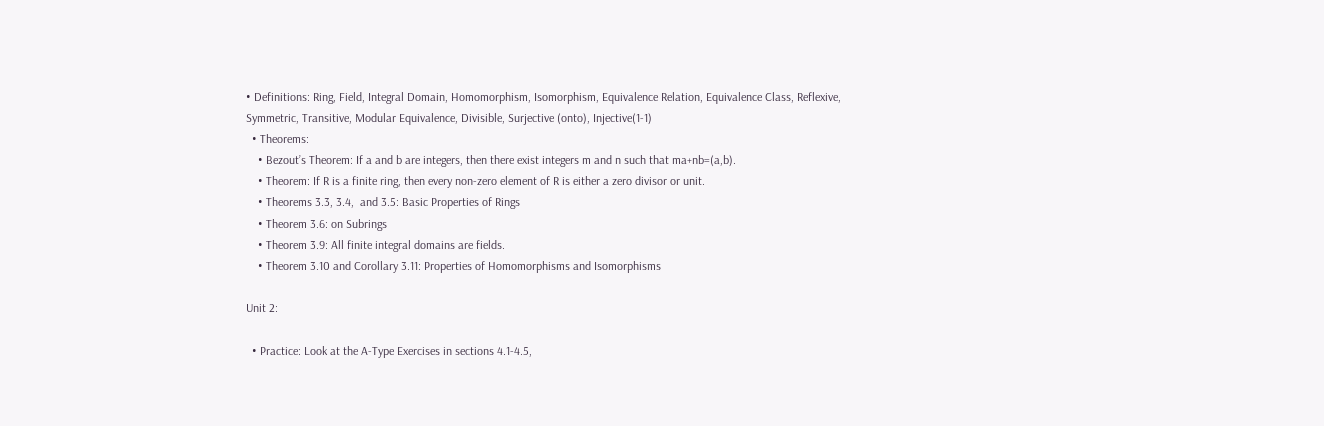• Definitions: Ring, Field, Integral Domain, Homomorphism, Isomorphism, Equivalence Relation, Equivalence Class, Reflexive, Symmetric, Transitive, Modular Equivalence, Divisible, Surjective (onto), Injective(1-1)
  • Theorems:
    • Bezout’s Theorem: If a and b are integers, then there exist integers m and n such that ma+nb=(a,b).
    • Theorem: If R is a finite ring, then every non-zero element of R is either a zero divisor or unit.
    • Theorems 3.3, 3.4,  and 3.5: Basic Properties of Rings
    • Theorem 3.6: on Subrings
    • Theorem 3.9: All finite integral domains are fields.
    • Theorem 3.10 and Corollary 3.11: Properties of Homomorphisms and Isomorphisms

Unit 2:

  • Practice: Look at the A-Type Exercises in sections 4.1-4.5,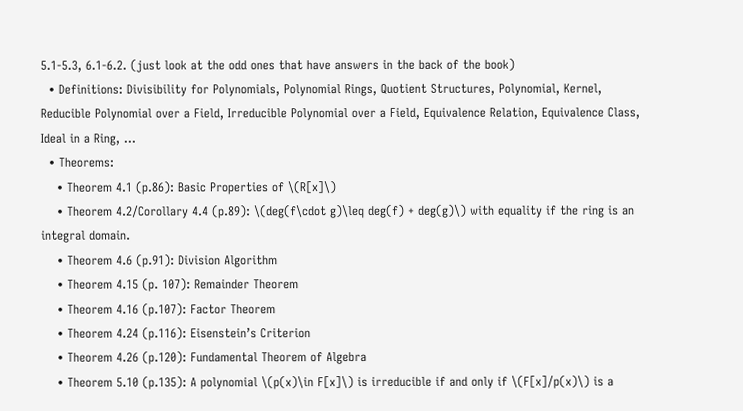5.1-5.3, 6.1-6.2. (just look at the odd ones that have answers in the back of the book)
  • Definitions: Divisibility for Polynomials, Polynomial Rings, Quotient Structures, Polynomial, Kernel, Reducible Polynomial over a Field, Irreducible Polynomial over a Field, Equivalence Relation, Equivalence Class, Ideal in a Ring, …
  • Theorems:
    • Theorem 4.1 (p.86): Basic Properties of \(R[x]\)
    • Theorem 4.2/Corollary 4.4 (p.89): \(deg(f\cdot g)\leq deg(f) + deg(g)\) with equality if the ring is an integral domain.
    • Theorem 4.6 (p.91): Division Algorithm
    • Theorem 4.15 (p. 107): Remainder Theorem
    • Theorem 4.16 (p.107): Factor Theorem
    • Theorem 4.24 (p.116): Eisenstein’s Criterion
    • Theorem 4.26 (p.120): Fundamental Theorem of Algebra
    • Theorem 5.10 (p.135): A polynomial \(p(x)\in F[x]\) is irreducible if and only if \(F[x]/p(x)\) is a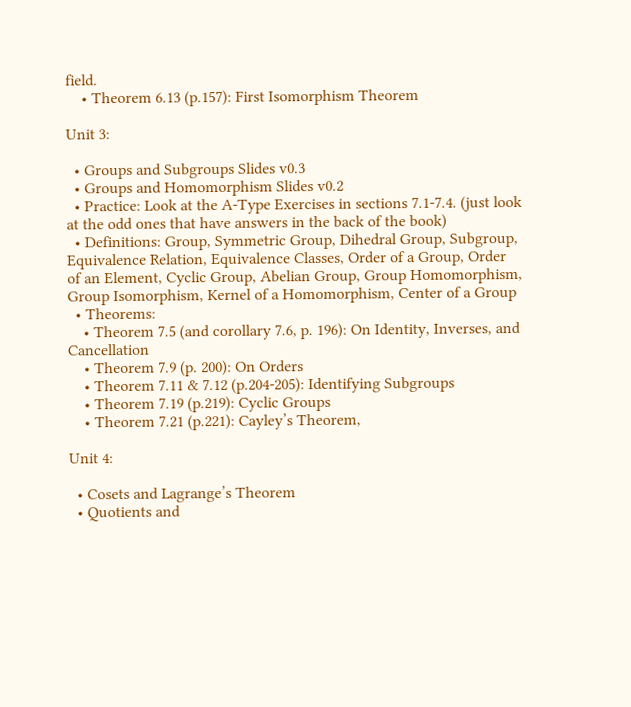field.
    • Theorem 6.13 (p.157): First Isomorphism Theorem

Unit 3:

  • Groups and Subgroups Slides v0.3
  • Groups and Homomorphism Slides v0.2
  • Practice: Look at the A-Type Exercises in sections 7.1-7.4. (just look at the odd ones that have answers in the back of the book)
  • Definitions: Group, Symmetric Group, Dihedral Group, Subgroup, Equivalence Relation, Equivalence Classes, Order of a Group, Order of an Element, Cyclic Group, Abelian Group, Group Homomorphism, Group Isomorphism, Kernel of a Homomorphism, Center of a Group
  • Theorems:
    • Theorem 7.5 (and corollary 7.6, p. 196): On Identity, Inverses, and Cancellation
    • Theorem 7.9 (p. 200): On Orders
    • Theorem 7.11 & 7.12 (p.204-205): Identifying Subgroups
    • Theorem 7.19 (p.219): Cyclic Groups
    • Theorem 7.21 (p.221): Cayley’s Theorem,

Unit 4:

  • Cosets and Lagrange’s Theorem
  • Quotients and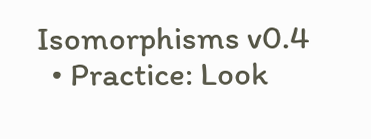Isomorphisms v0.4
  • Practice: Look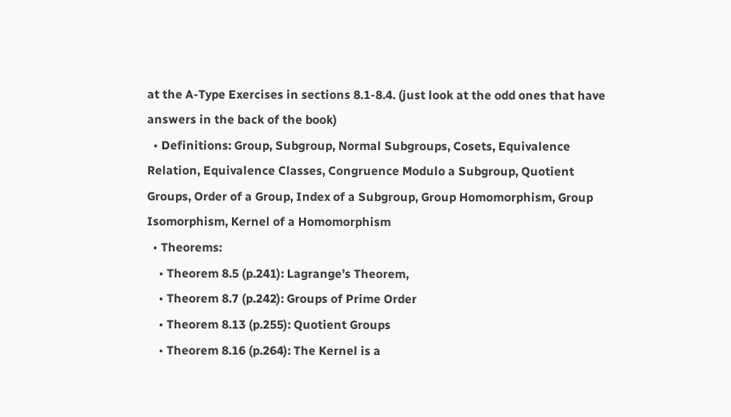at the A-Type Exercises in sections 8.1-8.4. (just look at the odd ones that have answers in the back of the book)
  • Definitions: Group, Subgroup, Normal Subgroups, Cosets, Equivalence Relation, Equivalence Classes, Congruence Modulo a Subgroup, Quotient Groups, Order of a Group, Index of a Subgroup, Group Homomorphism, Group Isomorphism, Kernel of a Homomorphism
  • Theorems:
    • Theorem 8.5 (p.241): Lagrange’s Theorem,
    • Theorem 8.7 (p.242): Groups of Prime Order
    • Theorem 8.13 (p.255): Quotient Groups
    • Theorem 8.16 (p.264): The Kernel is a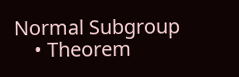Normal Subgroup
    • Theorem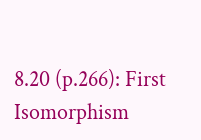8.20 (p.266): First Isomorphism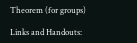Theorem (for groups)

Links and Handouts: